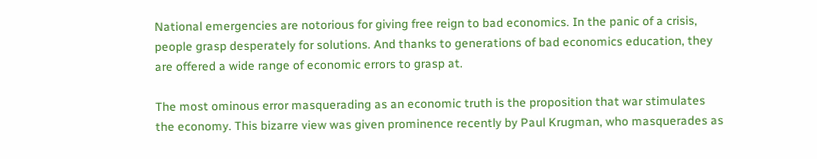National emergencies are notorious for giving free reign to bad economics. In the panic of a crisis, people grasp desperately for solutions. And thanks to generations of bad economics education, they are offered a wide range of economic errors to grasp at.

The most ominous error masquerading as an economic truth is the proposition that war stimulates the economy. This bizarre view was given prominence recently by Paul Krugman, who masquerades as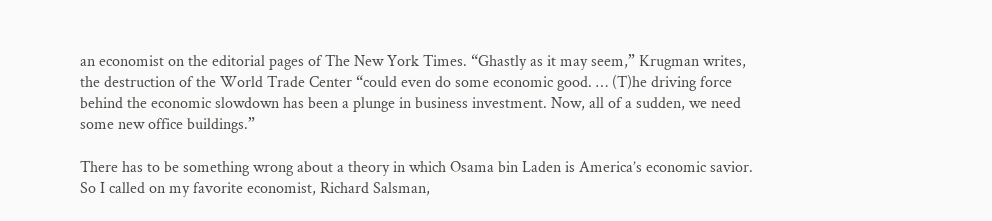an economist on the editorial pages of The New York Times. “Ghastly as it may seem,” Krugman writes, the destruction of the World Trade Center “could even do some economic good. … (T)he driving force behind the economic slowdown has been a plunge in business investment. Now, all of a sudden, we need some new office buildings.”

There has to be something wrong about a theory in which Osama bin Laden is America’s economic savior. So I called on my favorite economist, Richard Salsman,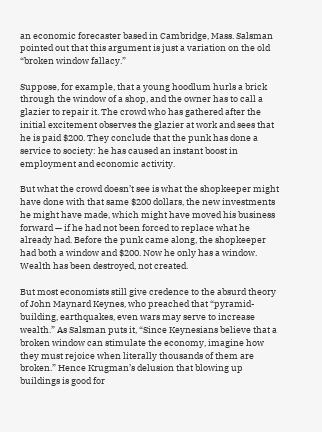an economic forecaster based in Cambridge, Mass. Salsman pointed out that this argument is just a variation on the old “broken window fallacy.”

Suppose, for example, that a young hoodlum hurls a brick through the window of a shop, and the owner has to call a glazier to repair it. The crowd who has gathered after the initial excitement observes the glazier at work and sees that he is paid $200. They conclude that the punk has done a service to society: he has caused an instant boost in employment and economic activity.

But what the crowd doesn’t see is what the shopkeeper might have done with that same $200 dollars, the new investments he might have made, which might have moved his business forward — if he had not been forced to replace what he already had. Before the punk came along, the shopkeeper had both a window and $200. Now he only has a window. Wealth has been destroyed, not created.

But most economists still give credence to the absurd theory of John Maynard Keynes, who preached that “pyramid-building, earthquakes, even wars may serve to increase wealth.” As Salsman puts it, “Since Keynesians believe that a broken window can stimulate the economy, imagine how they must rejoice when literally thousands of them are broken.” Hence Krugman’s delusion that blowing up buildings is good for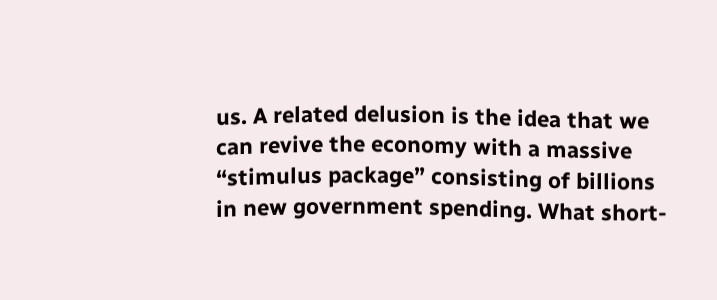us. A related delusion is the idea that we can revive the economy with a massive “stimulus package” consisting of billions in new government spending. What short-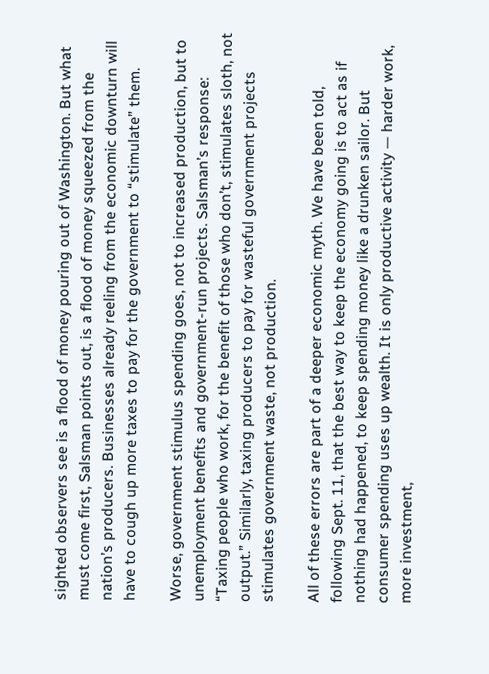sighted observers see is a flood of money pouring out of Washington. But what must come first, Salsman points out, is a flood of money squeezed from the nation’s producers. Businesses already reeling from the economic downturn will have to cough up more taxes to pay for the government to “stimulate” them.

Worse, government stimulus spending goes, not to increased production, but to unemployment benefits and government-run projects. Salsman’s response: “Taxing people who work, for the benefit of those who don’t, stimulates sloth, not output.” Similarly, taxing producers to pay for wasteful government projects stimulates government waste, not production.

All of these errors are part of a deeper economic myth. We have been told, following Sept. 11, that the best way to keep the economy going is to act as if nothing had happened, to keep spending money like a drunken sailor. But consumer spending uses up wealth. It is only productive activity — harder work, more investment,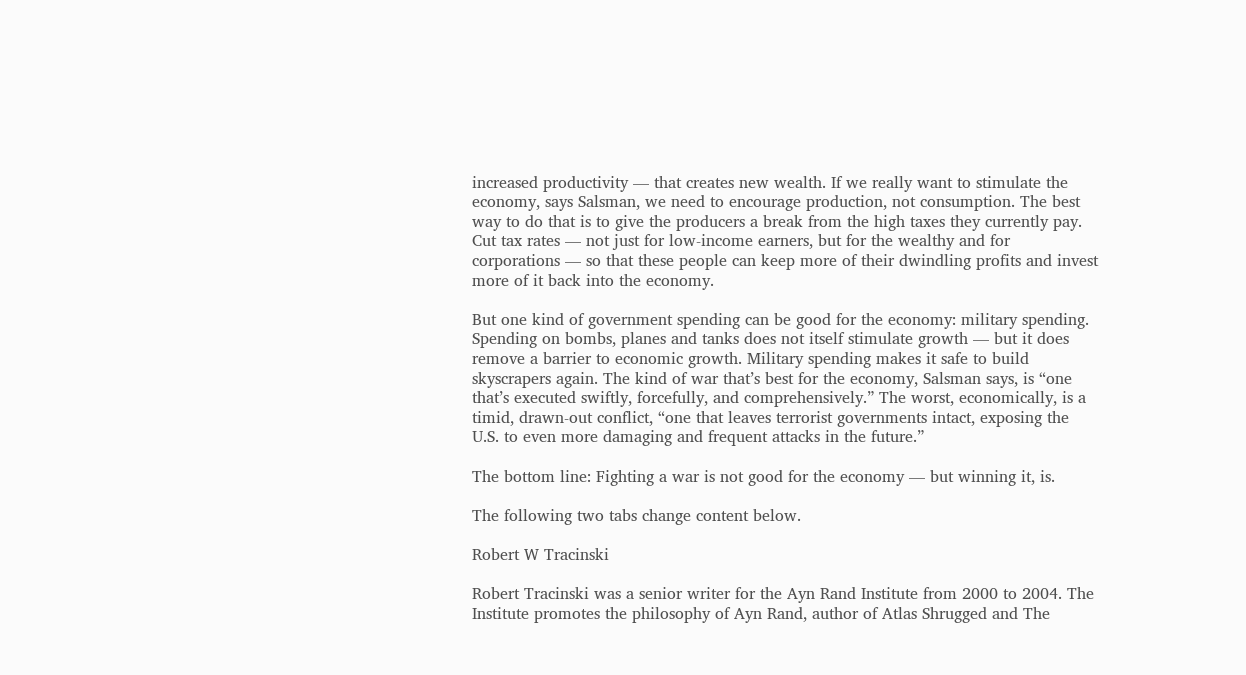increased productivity — that creates new wealth. If we really want to stimulate the economy, says Salsman, we need to encourage production, not consumption. The best way to do that is to give the producers a break from the high taxes they currently pay. Cut tax rates — not just for low-income earners, but for the wealthy and for corporations — so that these people can keep more of their dwindling profits and invest more of it back into the economy.

But one kind of government spending can be good for the economy: military spending. Spending on bombs, planes and tanks does not itself stimulate growth — but it does remove a barrier to economic growth. Military spending makes it safe to build skyscrapers again. The kind of war that’s best for the economy, Salsman says, is “one that’s executed swiftly, forcefully, and comprehensively.” The worst, economically, is a timid, drawn-out conflict, “one that leaves terrorist governments intact, exposing the U.S. to even more damaging and frequent attacks in the future.”

The bottom line: Fighting a war is not good for the economy — but winning it, is.

The following two tabs change content below.

Robert W Tracinski

Robert Tracinski was a senior writer for the Ayn Rand Institute from 2000 to 2004. The Institute promotes the philosophy of Ayn Rand, author of Atlas Shrugged and The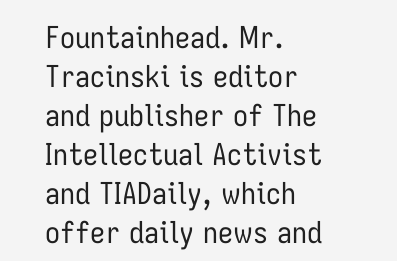Fountainhead. Mr. Tracinski is editor and publisher of The Intellectual Activist and TIADaily, which offer daily news and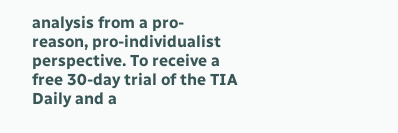analysis from a pro-reason, pro-individualist perspective. To receive a free 30-day trial of the TIA Daily and a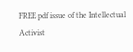FREE pdf issue of the Intellectual Activist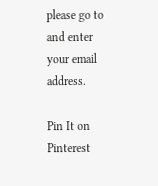please go to and enter your email address.

Pin It on Pinterest